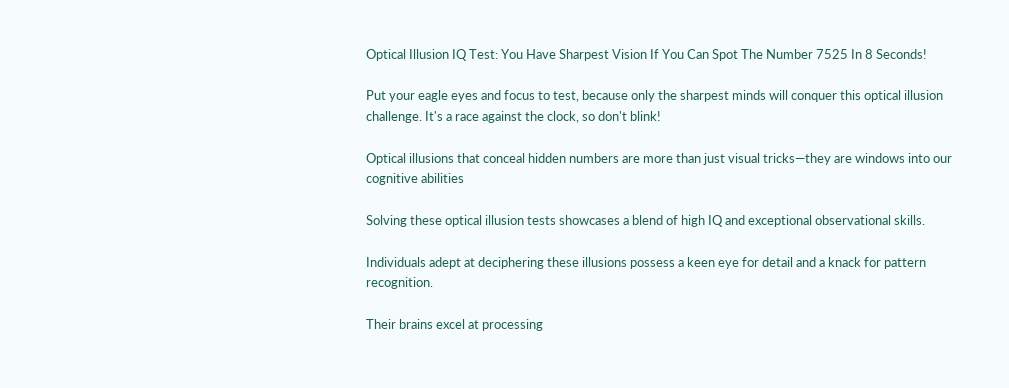Optical Illusion IQ Test: You Have Sharpest Vision If You Can Spot The Number 7525 In 8 Seconds!

Put your eagle eyes and focus to test, because only the sharpest minds will conquer this optical illusion challenge. It's a race against the clock, so don't blink!

Optical illusions that conceal hidden numbers are more than just visual tricks—they are windows into our cognitive abilities

Solving these optical illusion tests showcases a blend of high IQ and exceptional observational skills.

Individuals adept at deciphering these illusions possess a keen eye for detail and a knack for pattern recognition.

Their brains excel at processing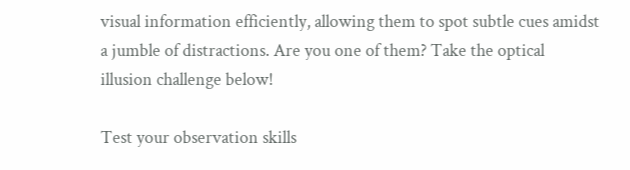visual information efficiently, allowing them to spot subtle cues amidst a jumble of distractions. Are you one of them? Take the optical illusion challenge below!

Test your observation skills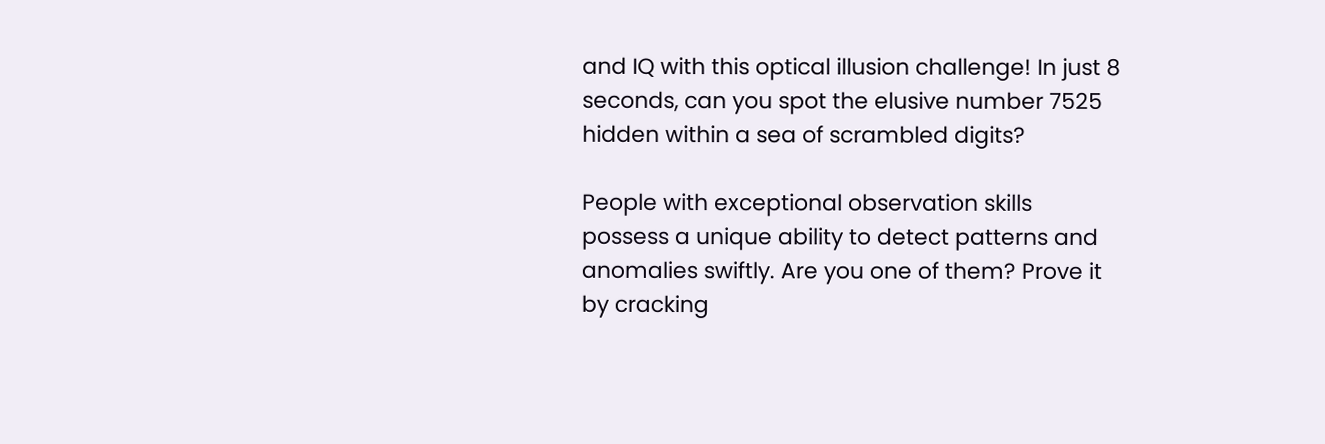and IQ with this optical illusion challenge! In just 8 seconds, can you spot the elusive number 7525 hidden within a sea of scrambled digits?

People with exceptional observation skills possess a unique ability to detect patterns and anomalies swiftly. Are you one of them? Prove it by cracking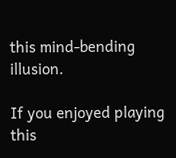this mind-bending illusion.

If you enjoyed playing this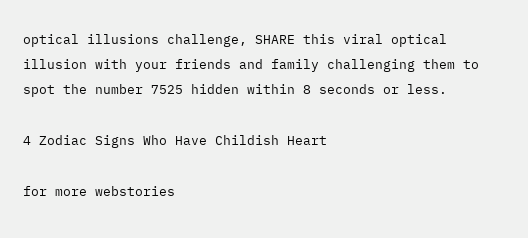optical illusions challenge, SHARE this viral optical illusion with your friends and family challenging them to spot the number 7525 hidden within 8 seconds or less.

4 Zodiac Signs Who Have Childish Heart

for more webstories